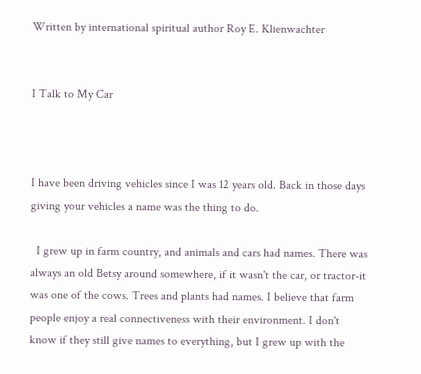Written by international spiritual author Roy E. Klienwachter


I Talk to My Car



I have been driving vehicles since I was 12 years old. Back in those days giving your vehicles a name was the thing to do.

  I grew up in farm country, and animals and cars had names. There was always an old Betsy around somewhere, if it wasn't the car, or tractor-it was one of the cows. Trees and plants had names. I believe that farm people enjoy a real connectiveness with their environment. I don't know if they still give names to everything, but I grew up with the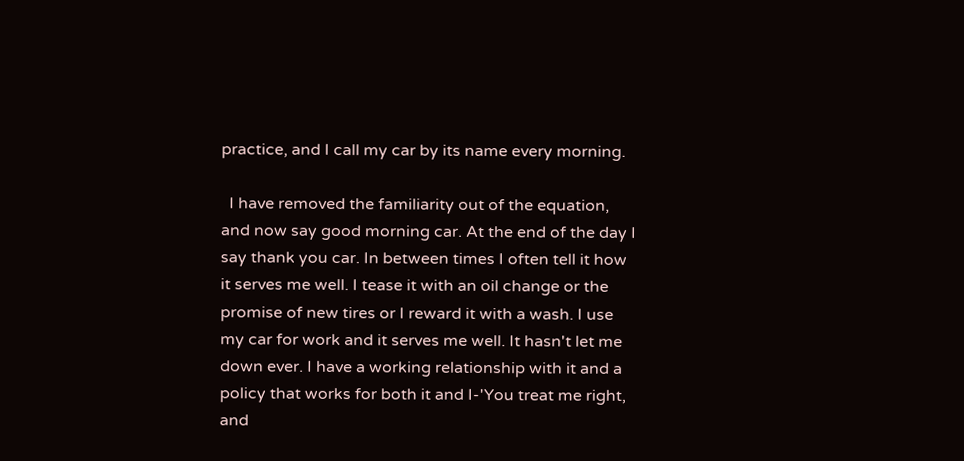practice, and I call my car by its name every morning.

  I have removed the familiarity out of the equation, and now say good morning car. At the end of the day I say thank you car. In between times I often tell it how it serves me well. I tease it with an oil change or the promise of new tires or I reward it with a wash. I use my car for work and it serves me well. It hasn't let me down ever. I have a working relationship with it and a policy that works for both it and I-'You treat me right, and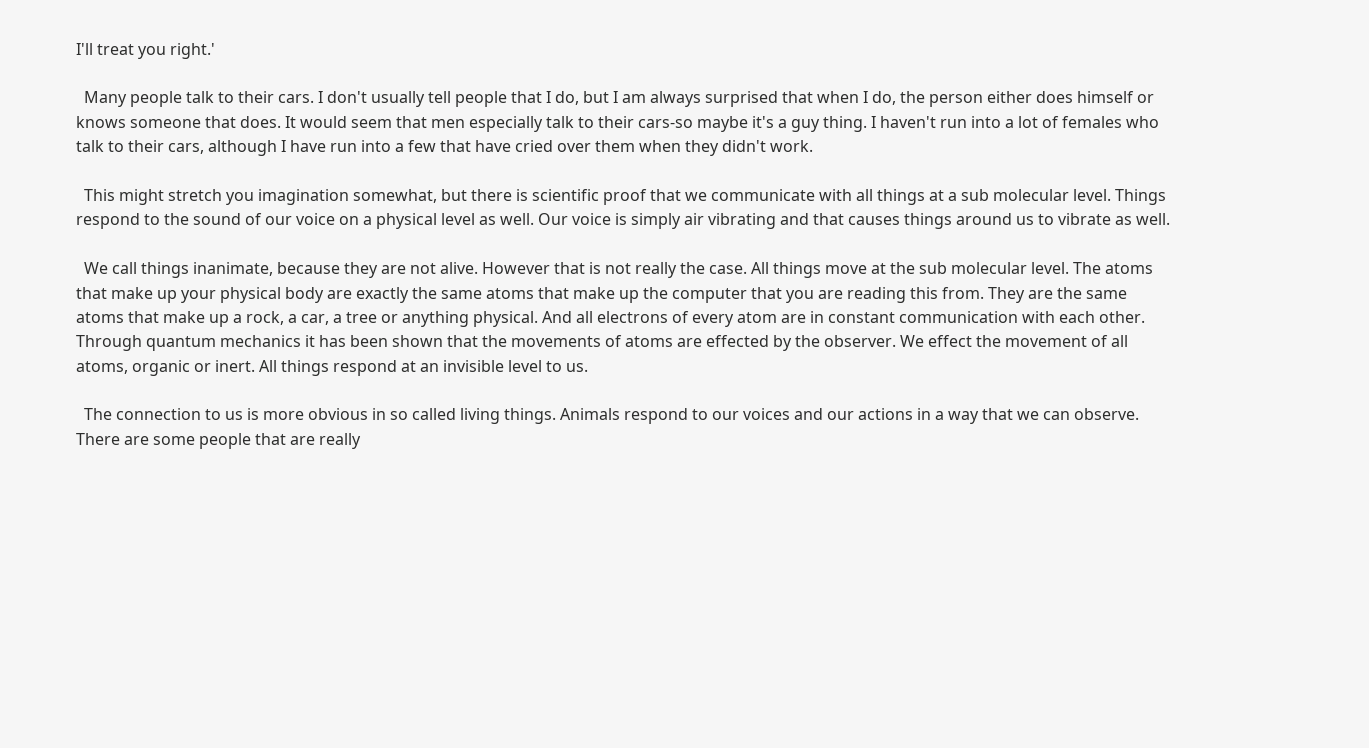I'll treat you right.'

  Many people talk to their cars. I don't usually tell people that I do, but I am always surprised that when I do, the person either does himself or knows someone that does. It would seem that men especially talk to their cars-so maybe it's a guy thing. I haven't run into a lot of females who talk to their cars, although I have run into a few that have cried over them when they didn't work.

  This might stretch you imagination somewhat, but there is scientific proof that we communicate with all things at a sub molecular level. Things respond to the sound of our voice on a physical level as well. Our voice is simply air vibrating and that causes things around us to vibrate as well.

  We call things inanimate, because they are not alive. However that is not really the case. All things move at the sub molecular level. The atoms that make up your physical body are exactly the same atoms that make up the computer that you are reading this from. They are the same atoms that make up a rock, a car, a tree or anything physical. And all electrons of every atom are in constant communication with each other. Through quantum mechanics it has been shown that the movements of atoms are effected by the observer. We effect the movement of all atoms, organic or inert. All things respond at an invisible level to us.

  The connection to us is more obvious in so called living things. Animals respond to our voices and our actions in a way that we can observe. There are some people that are really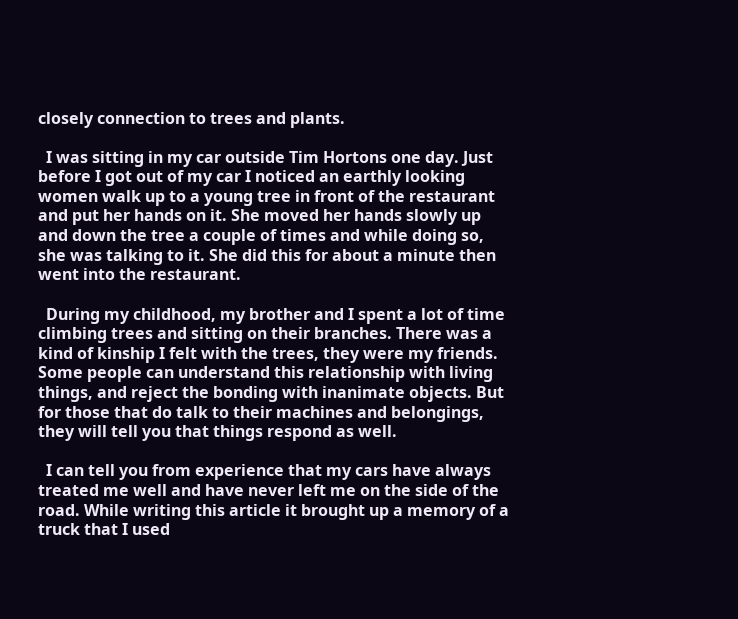closely connection to trees and plants.

  I was sitting in my car outside Tim Hortons one day. Just before I got out of my car I noticed an earthly looking women walk up to a young tree in front of the restaurant and put her hands on it. She moved her hands slowly up and down the tree a couple of times and while doing so, she was talking to it. She did this for about a minute then went into the restaurant.

  During my childhood, my brother and I spent a lot of time climbing trees and sitting on their branches. There was a kind of kinship I felt with the trees, they were my friends.
Some people can understand this relationship with living things, and reject the bonding with inanimate objects. But for those that do talk to their machines and belongings, they will tell you that things respond as well.

  I can tell you from experience that my cars have always treated me well and have never left me on the side of the road. While writing this article it brought up a memory of a truck that I used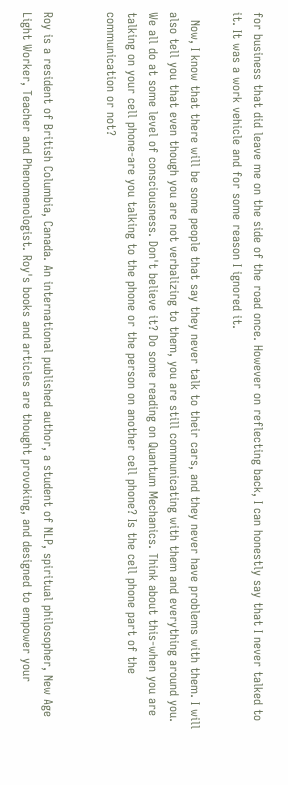for business that did leave me on the side of the road once. However on reflecting back, I can honestly say that I never talked to it. It was a work vehicle and for some reason I ignored it.

  Now, I know that there will be some people that say they never talk to their cars, and they never have problems with them. I will also tell you that even though you are not verbalizing to them, you are still communicating with them and everything around you. We all do at some level of consciousness. Don't believe it? Do some reading on Quantum Mechanics. Think about this-when you are talking on your cell phone-are you talking to the phone or the person on another cell phone? Is the cell phone part of the communication or not?


Roy is a resident of British Columbia, Canada. An international published author, a student of NLP, spiritual philosopher, New Age Light Worker, Teacher and Phenomenologist. Roy's books and articles are thought provoking, and designed to empower your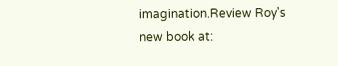imagination.Review Roy's new book at: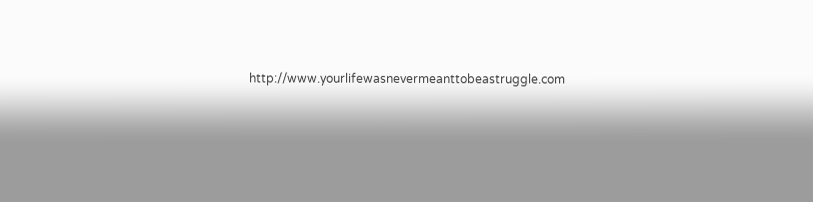http://www.yourlifewasnevermeanttobeastruggle.com